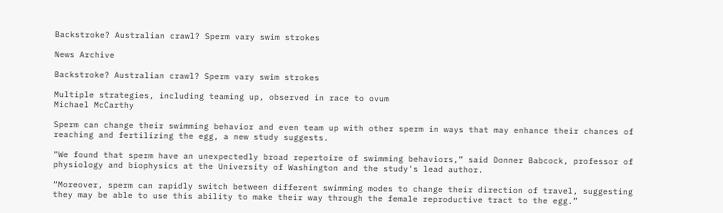Backstroke? Australian crawl? Sperm vary swim strokes

News Archive

Backstroke? Australian crawl? Sperm vary swim strokes

Multiple strategies, including teaming up, observed in race to ovum
Michael McCarthy

Sperm can change their swimming behavior and even team up with other sperm in ways that may enhance their chances of reaching and fertilizing the egg, a new study suggests.

“We found that sperm have an unexpectedly broad repertoire of swimming behaviors,” said Donner Babcock, professor of physiology and biophysics at the University of Washington and the study's lead author.

“Moreover, sperm can rapidly switch between different swimming modes to change their direction of travel, suggesting they may be able to use this ability to make their way through the female reproductive tract to the egg.”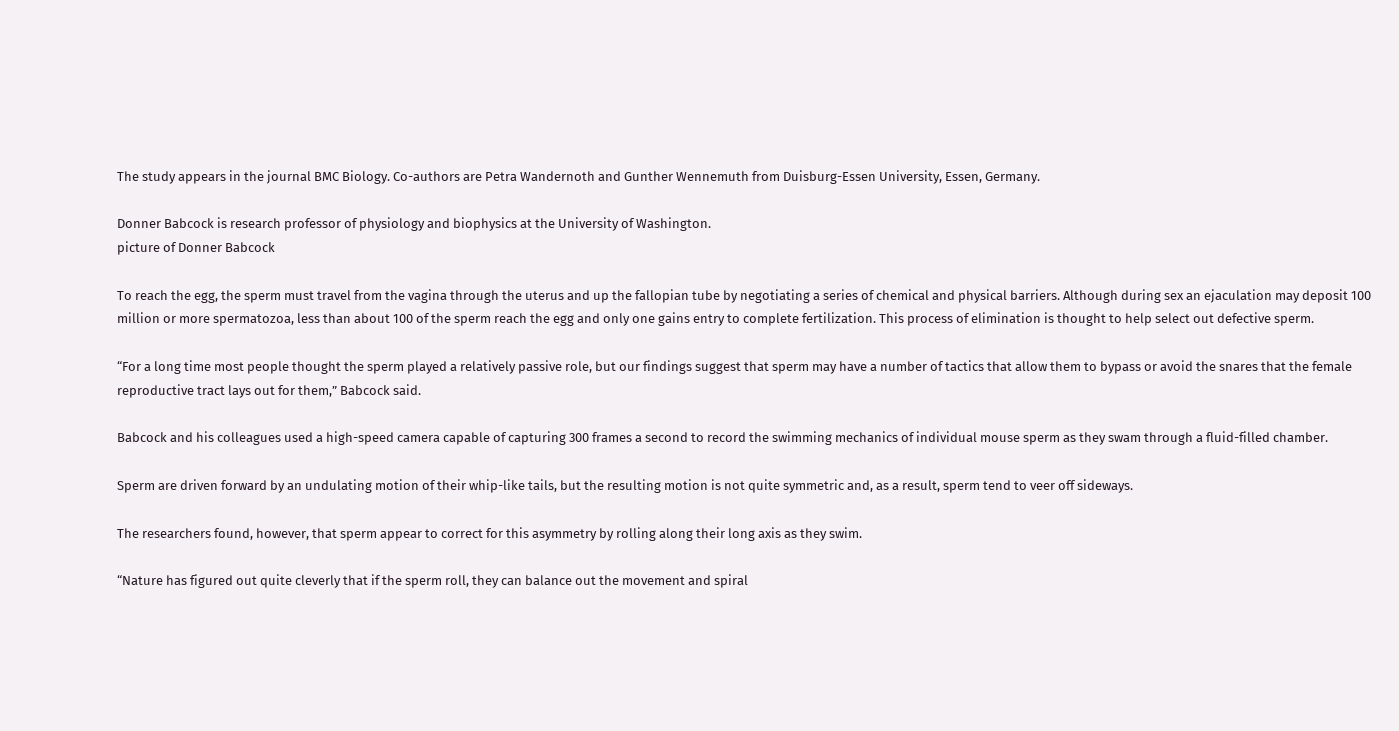The study appears in the journal BMC Biology. Co-authors are Petra Wandernoth and Gunther Wennemuth from Duisburg-Essen University, Essen, Germany.

Donner Babcock is research professor of physiology and biophysics at the University of Washington.
picture of Donner Babcock

To reach the egg, the sperm must travel from the vagina through the uterus and up the fallopian tube by negotiating a series of chemical and physical barriers. Although during sex an ejaculation may deposit 100 million or more spermatozoa, less than about 100 of the sperm reach the egg and only one gains entry to complete fertilization. This process of elimination is thought to help select out defective sperm.

“For a long time most people thought the sperm played a relatively passive role, but our findings suggest that sperm may have a number of tactics that allow them to bypass or avoid the snares that the female reproductive tract lays out for them,” Babcock said.

Babcock and his colleagues used a high-speed camera capable of capturing 300 frames a second to record the swimming mechanics of individual mouse sperm as they swam through a fluid-filled chamber.

Sperm are driven forward by an undulating motion of their whip-like tails, but the resulting motion is not quite symmetric and, as a result, sperm tend to veer off sideways.

The researchers found, however, that sperm appear to correct for this asymmetry by rolling along their long axis as they swim.

“Nature has figured out quite cleverly that if the sperm roll, they can balance out the movement and spiral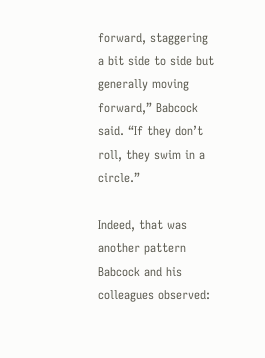forward, staggering a bit side to side but generally moving forward,” Babcock said. “If they don’t roll, they swim in a circle.”

Indeed, that was another pattern Babcock and his colleagues observed: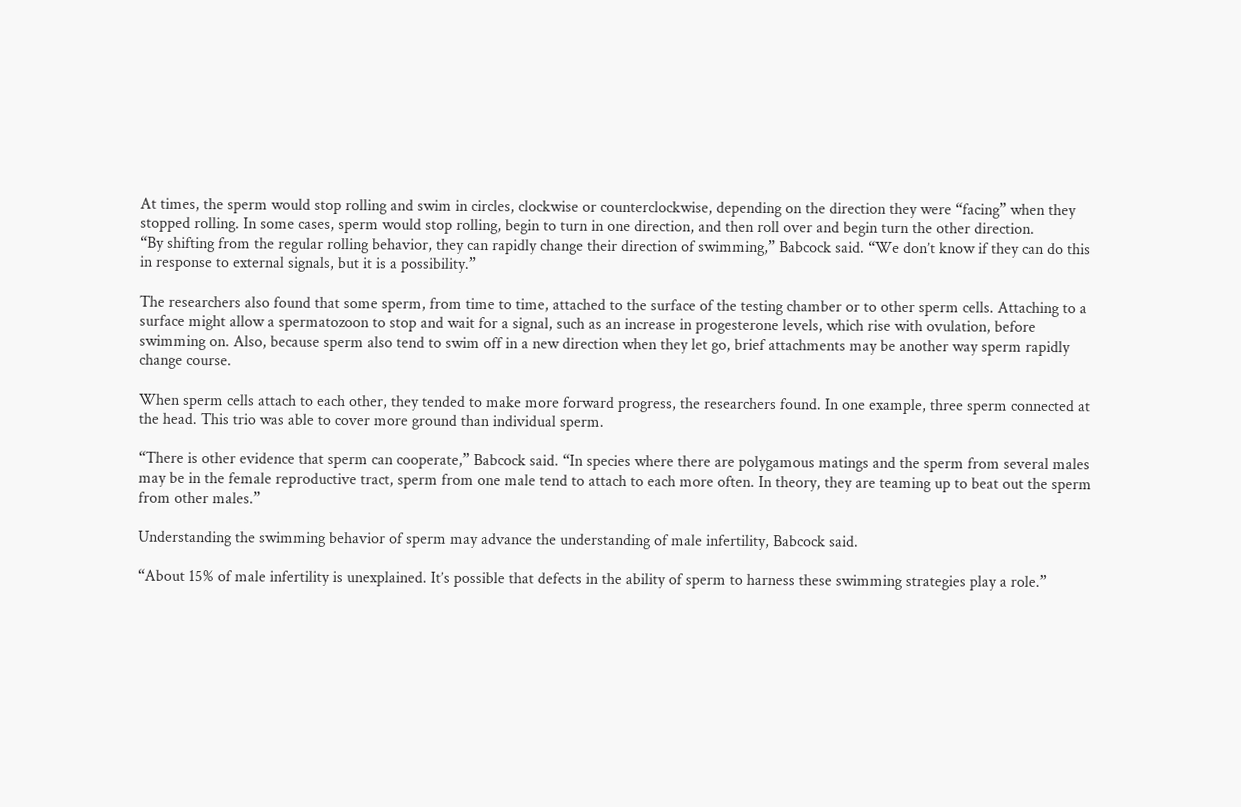At times, the sperm would stop rolling and swim in circles, clockwise or counterclockwise, depending on the direction they were “facing” when they stopped rolling. In some cases, sperm would stop rolling, begin to turn in one direction, and then roll over and begin turn the other direction.
“By shifting from the regular rolling behavior, they can rapidly change their direction of swimming,” Babcock said. “We don’t know if they can do this in response to external signals, but it is a possibility.”

The researchers also found that some sperm, from time to time, attached to the surface of the testing chamber or to other sperm cells. Attaching to a surface might allow a spermatozoon to stop and wait for a signal, such as an increase in progesterone levels, which rise with ovulation, before swimming on. Also, because sperm also tend to swim off in a new direction when they let go, brief attachments may be another way sperm rapidly change course.

When sperm cells attach to each other, they tended to make more forward progress, the researchers found. In one example, three sperm connected at the head. This trio was able to cover more ground than individual sperm.

“There is other evidence that sperm can cooperate,” Babcock said. “In species where there are polygamous matings and the sperm from several males may be in the female reproductive tract, sperm from one male tend to attach to each more often. In theory, they are teaming up to beat out the sperm from other males.”

Understanding the swimming behavior of sperm may advance the understanding of male infertility, Babcock said.

“About 15% of male infertility is unexplained. It’s possible that defects in the ability of sperm to harness these swimming strategies play a role.”